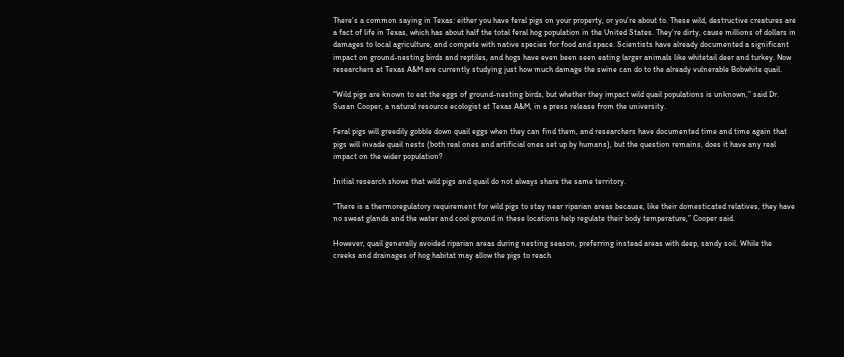There’s a common saying in Texas: either you have feral pigs on your property, or you’re about to. These wild, destructive creatures are a fact of life in Texas, which has about half the total feral hog population in the United States. They’re dirty, cause millions of dollars in damages to local agriculture, and compete with native species for food and space. Scientists have already documented a significant impact on ground-nesting birds and reptiles, and hogs have even been seen eating larger animals like whitetail deer and turkey. Now researchers at Texas A&M are currently studying just how much damage the swine can do to the already vulnerable Bobwhite quail.

“Wild pigs are known to eat the eggs of ground-nesting birds, but whether they impact wild quail populations is unknown,” said Dr. Susan Cooper, a natural resource ecologist at Texas A&M, in a press release from the university.

Feral pigs will greedily gobble down quail eggs when they can find them, and researchers have documented time and time again that pigs will invade quail nests (both real ones and artificial ones set up by humans), but the question remains, does it have any real impact on the wider population?

Initial research shows that wild pigs and quail do not always share the same territory.

“There is a thermoregulatory requirement for wild pigs to stay near riparian areas because, like their domesticated relatives, they have no sweat glands and the water and cool ground in these locations help regulate their body temperature,” Cooper said.

However, quail generally avoided riparian areas during nesting season, preferring instead areas with deep, sandy soil. While the creeks and drainages of hog habitat may allow the pigs to reach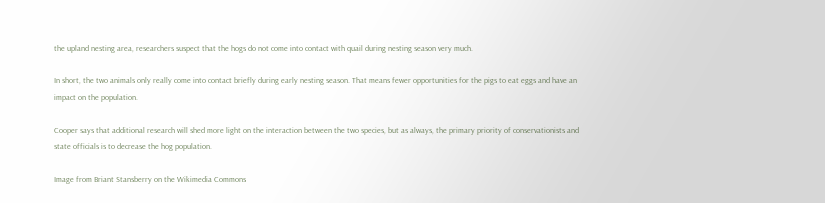the upland nesting area, researchers suspect that the hogs do not come into contact with quail during nesting season very much.

In short, the two animals only really come into contact briefly during early nesting season. That means fewer opportunities for the pigs to eat eggs and have an impact on the population.

Cooper says that additional research will shed more light on the interaction between the two species, but as always, the primary priority of conservationists and state officials is to decrease the hog population.

Image from Briant Stansberry on the Wikimedia Commons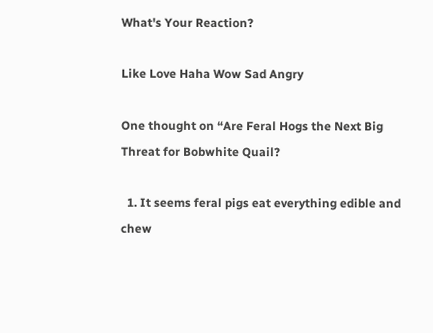What's Your Reaction?

Like Love Haha Wow Sad Angry

One thought on “Are Feral Hogs the Next Big Threat for Bobwhite Quail?

  1. It seems feral pigs eat everything edible and chew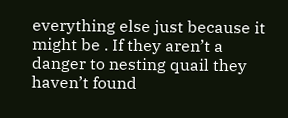everything else just because it might be . If they aren’t a danger to nesting quail they haven’t found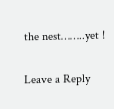the nest……..yet !

Leave a Reply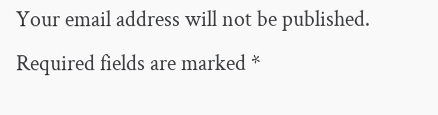Your email address will not be published. Required fields are marked *